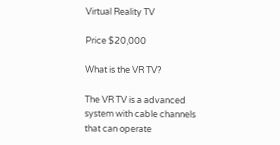Virtual Reality TV

Price $20,000

What is the VR TV?

The VR TV is a advanced system with cable channels that can operate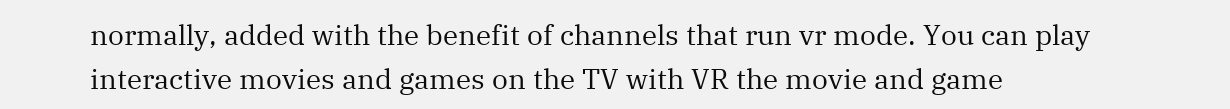normally, added with the benefit of channels that run vr mode. You can play interactive movies and games on the TV with VR the movie and game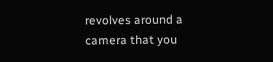revolves around a camera that you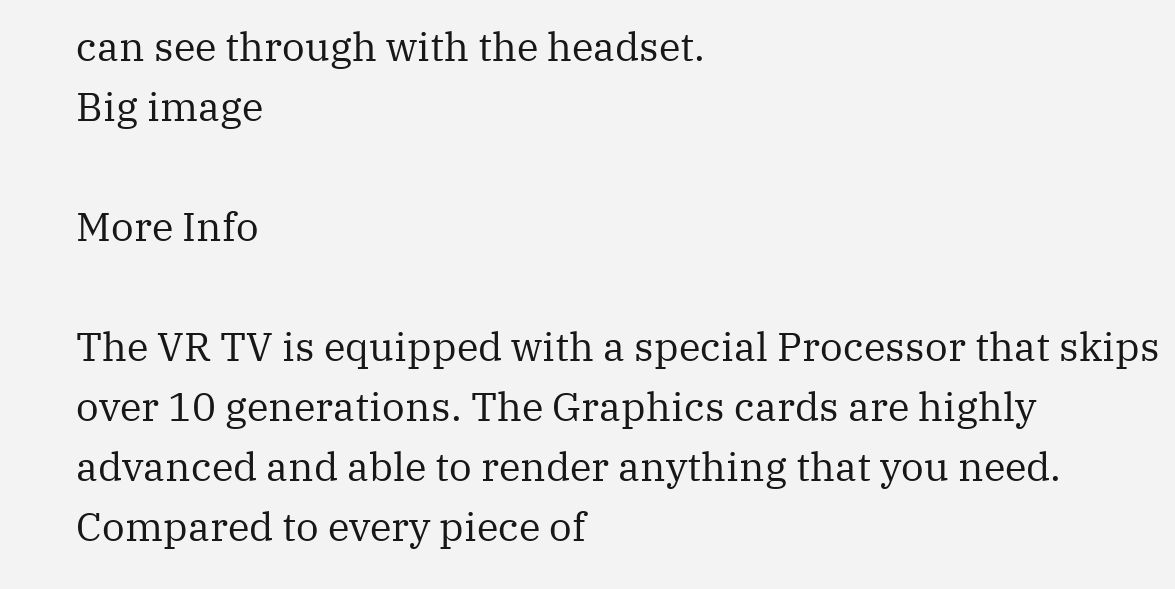can see through with the headset.
Big image

More Info

The VR TV is equipped with a special Processor that skips over 10 generations. The Graphics cards are highly advanced and able to render anything that you need. Compared to every piece of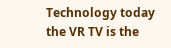Technology today the VR TV is the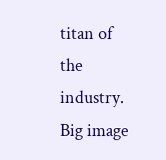titan of the industry.
Big image